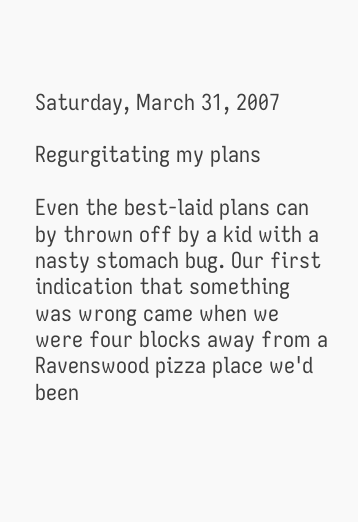Saturday, March 31, 2007

Regurgitating my plans

Even the best-laid plans can by thrown off by a kid with a nasty stomach bug. Our first indication that something was wrong came when we were four blocks away from a Ravenswood pizza place we'd been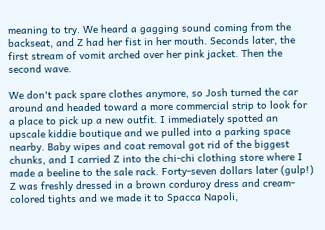meaning to try. We heard a gagging sound coming from the backseat, and Z had her fist in her mouth. Seconds later, the first stream of vomit arched over her pink jacket. Then the second wave.

We don't pack spare clothes anymore, so Josh turned the car around and headed toward a more commercial strip to look for a place to pick up a new outfit. I immediately spotted an upscale kiddie boutique and we pulled into a parking space nearby. Baby wipes and coat removal got rid of the biggest chunks, and I carried Z into the chi-chi clothing store where I made a beeline to the sale rack. Forty-seven dollars later (gulp!) Z was freshly dressed in a brown corduroy dress and cream-colored tights and we made it to Spacca Napoli,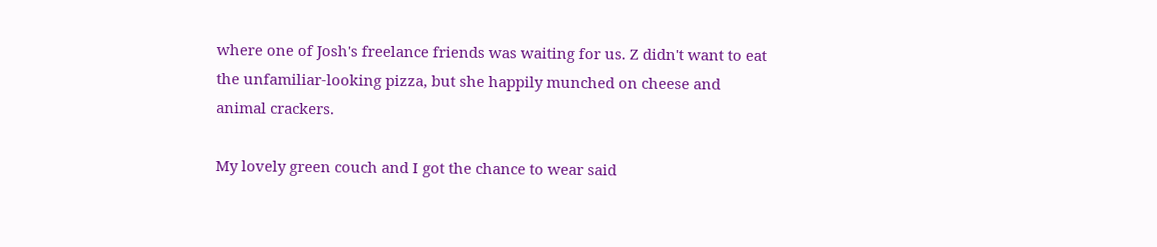where one of Josh's freelance friends was waiting for us. Z didn't want to eat the unfamiliar-looking pizza, but she happily munched on cheese and animal crackers.

My lovely green couch and I got the chance to wear said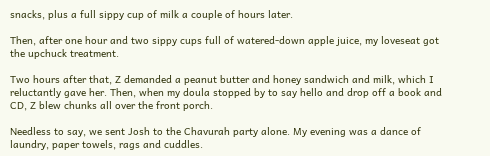snacks, plus a full sippy cup of milk a couple of hours later.

Then, after one hour and two sippy cups full of watered-down apple juice, my loveseat got the upchuck treatment.

Two hours after that, Z demanded a peanut butter and honey sandwich and milk, which I reluctantly gave her. Then, when my doula stopped by to say hello and drop off a book and CD, Z blew chunks all over the front porch.

Needless to say, we sent Josh to the Chavurah party alone. My evening was a dance of laundry, paper towels, rags and cuddles.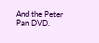And the Peter Pan DVD.